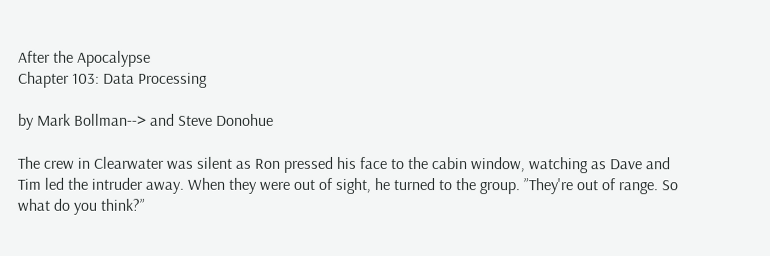After the Apocalypse
Chapter 103: Data Processing

by Mark Bollman--> and Steve Donohue

The crew in Clearwater was silent as Ron pressed his face to the cabin window, watching as Dave and Tim led the intruder away. When they were out of sight, he turned to the group. ”They're out of range. So what do you think?”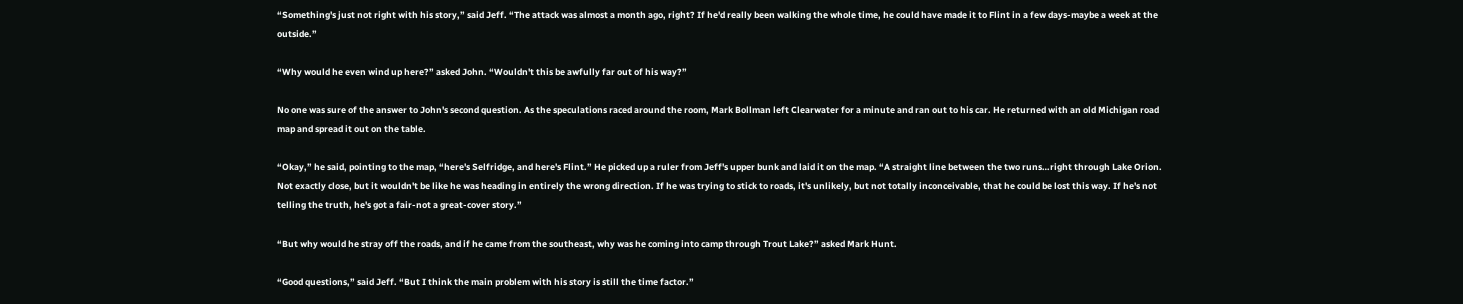“Something's just not right with his story,” said Jeff. “The attack was almost a month ago, right? If he'd really been walking the whole time, he could have made it to Flint in a few days-maybe a week at the outside.”

“Why would he even wind up here?” asked John. “Wouldn't this be awfully far out of his way?”

No one was sure of the answer to John's second question. As the speculations raced around the room, Mark Bollman left Clearwater for a minute and ran out to his car. He returned with an old Michigan road map and spread it out on the table.

“Okay,” he said, pointing to the map, “here's Selfridge, and here's Flint.” He picked up a ruler from Jeff's upper bunk and laid it on the map. “A straight line between the two runs…right through Lake Orion. Not exactly close, but it wouldn't be like he was heading in entirely the wrong direction. If he was trying to stick to roads, it's unlikely, but not totally inconceivable, that he could be lost this way. If he's not telling the truth, he's got a fair-not a great-cover story.”

“But why would he stray off the roads, and if he came from the southeast, why was he coming into camp through Trout Lake?” asked Mark Hunt.

“Good questions,” said Jeff. “But I think the main problem with his story is still the time factor.”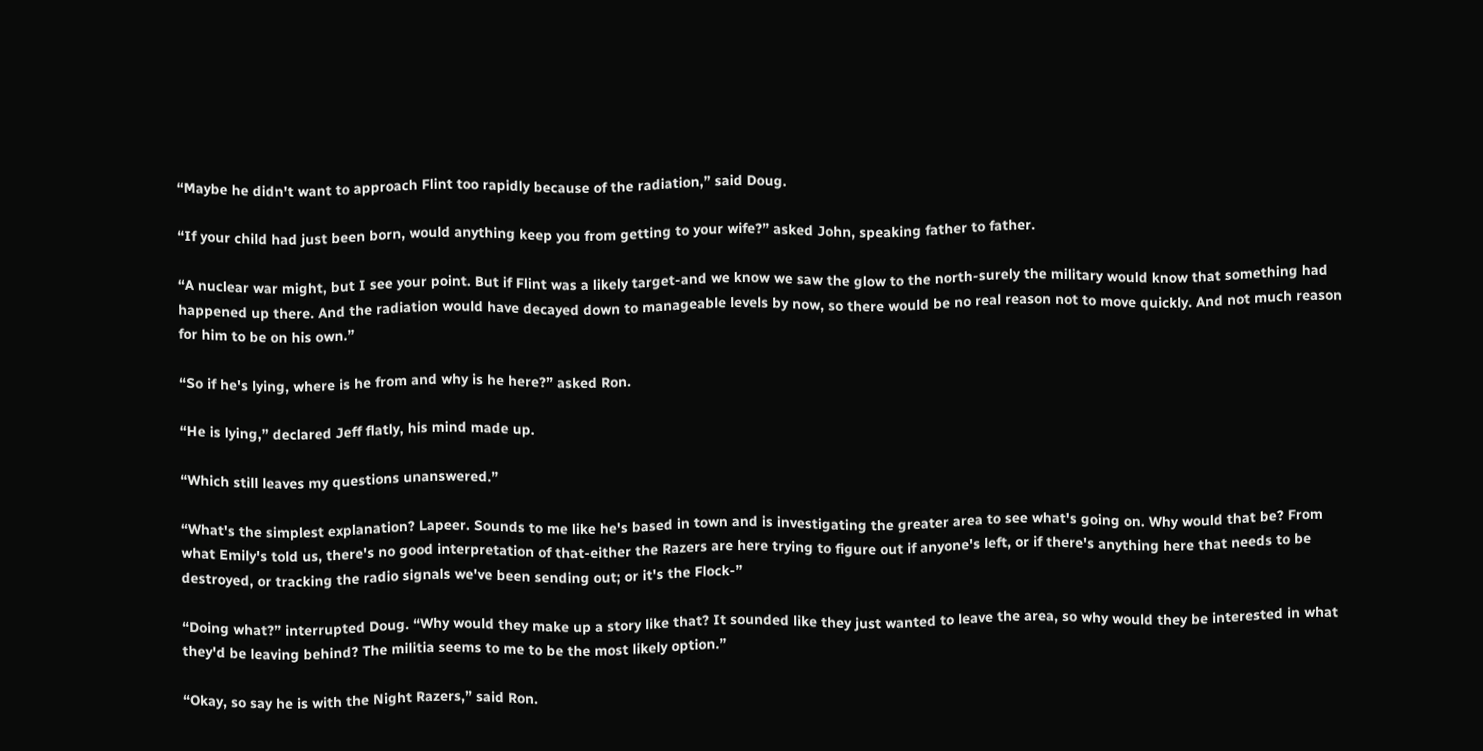“Maybe he didn't want to approach Flint too rapidly because of the radiation,” said Doug.

“If your child had just been born, would anything keep you from getting to your wife?” asked John, speaking father to father.

“A nuclear war might, but I see your point. But if Flint was a likely target-and we know we saw the glow to the north-surely the military would know that something had happened up there. And the radiation would have decayed down to manageable levels by now, so there would be no real reason not to move quickly. And not much reason for him to be on his own.”

“So if he's lying, where is he from and why is he here?” asked Ron.

“He is lying,” declared Jeff flatly, his mind made up.

“Which still leaves my questions unanswered.”

“What's the simplest explanation? Lapeer. Sounds to me like he's based in town and is investigating the greater area to see what's going on. Why would that be? From what Emily's told us, there's no good interpretation of that-either the Razers are here trying to figure out if anyone's left, or if there's anything here that needs to be destroyed, or tracking the radio signals we've been sending out; or it's the Flock-”

“Doing what?” interrupted Doug. “Why would they make up a story like that? It sounded like they just wanted to leave the area, so why would they be interested in what they'd be leaving behind? The militia seems to me to be the most likely option.”

“Okay, so say he is with the Night Razers,” said Ron.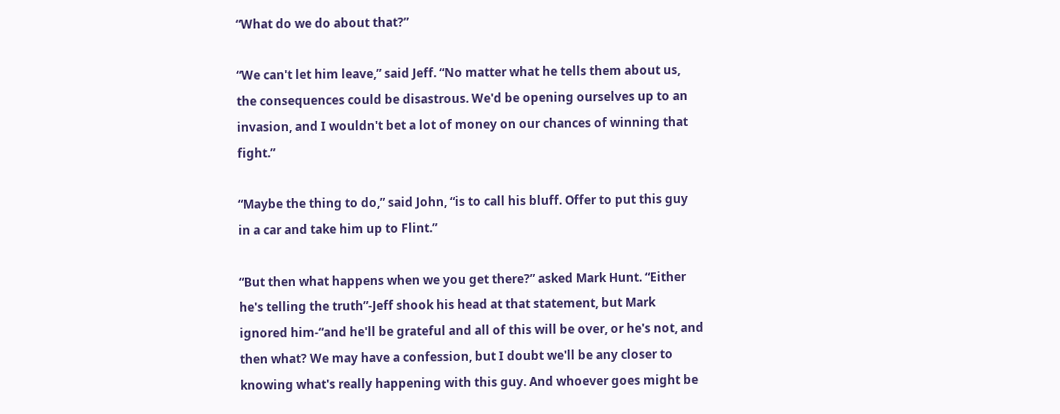“What do we do about that?”

“We can't let him leave,” said Jeff. “No matter what he tells them about us, the consequences could be disastrous. We'd be opening ourselves up to an invasion, and I wouldn't bet a lot of money on our chances of winning that fight.”

“Maybe the thing to do,” said John, “is to call his bluff. Offer to put this guy in a car and take him up to Flint.”

“But then what happens when we you get there?” asked Mark Hunt. “Either he's telling the truth”-Jeff shook his head at that statement, but Mark ignored him-“and he'll be grateful and all of this will be over, or he's not, and then what? We may have a confession, but I doubt we'll be any closer to knowing what's really happening with this guy. And whoever goes might be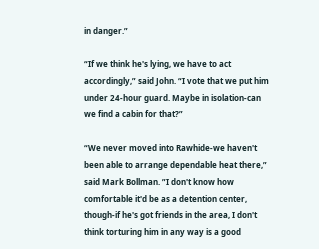in danger.”

“If we think he's lying, we have to act accordingly,” said John. “I vote that we put him under 24-hour guard. Maybe in isolation-can we find a cabin for that?”

“We never moved into Rawhide-we haven't been able to arrange dependable heat there,” said Mark Bollman. ”I don't know how comfortable it'd be as a detention center, though-if he's got friends in the area, I don't think torturing him in any way is a good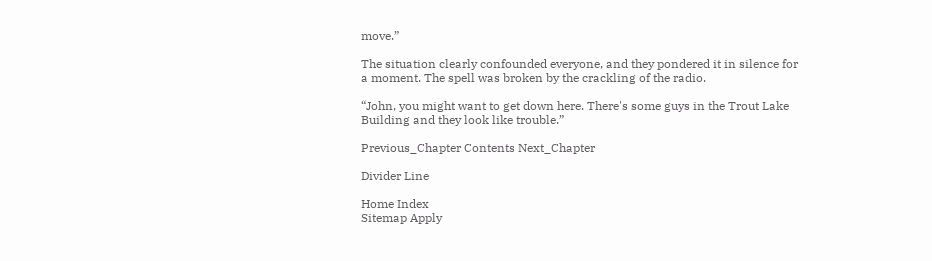move.”

The situation clearly confounded everyone, and they pondered it in silence for a moment. The spell was broken by the crackling of the radio.

“John, you might want to get down here. There's some guys in the Trout Lake Building and they look like trouble.”

Previous_Chapter Contents Next_Chapter

Divider Line

Home Index
Sitemap Apply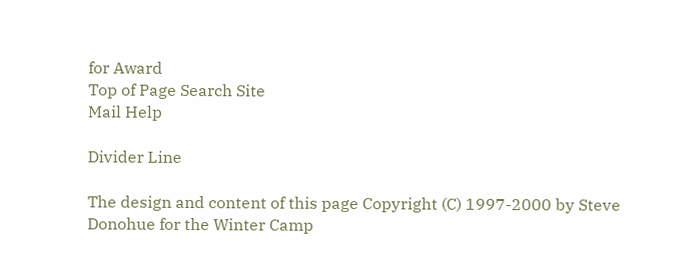for Award
Top of Page Search Site
Mail Help

Divider Line

The design and content of this page Copyright (C) 1997-2000 by Steve Donohue for the Winter Camp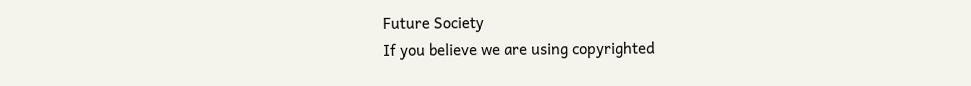Future Society
If you believe we are using copyrighted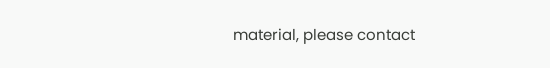material, please contact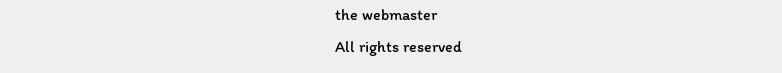the webmaster
All rights reserved